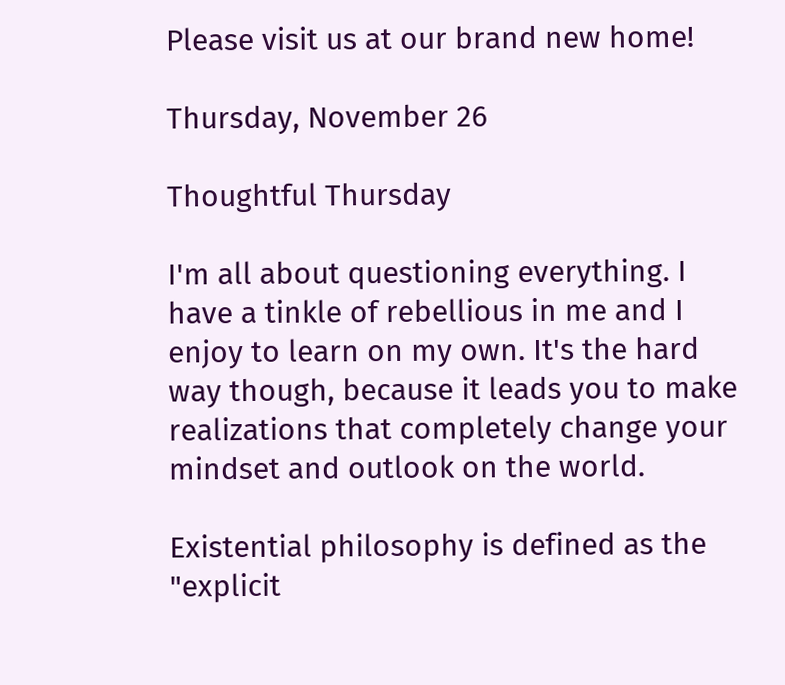Please visit us at our brand new home!

Thursday, November 26

Thoughtful Thursday

I'm all about questioning everything. I have a tinkle of rebellious in me and I enjoy to learn on my own. It's the hard way though, because it leads you to make realizations that completely change your mindset and outlook on the world.

Existential philosophy is defined as the "explicit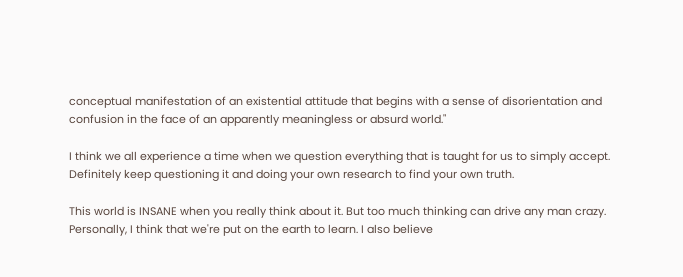conceptual manifestation of an existential attitude that begins with a sense of disorientation and confusion in the face of an apparently meaningless or absurd world."

I think we all experience a time when we question everything that is taught for us to simply accept. Definitely keep questioning it and doing your own research to find your own truth.

This world is INSANE when you really think about it. But too much thinking can drive any man crazy. Personally, I think that we're put on the earth to learn. I also believe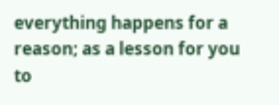everything happens for a reason; as a lesson for you to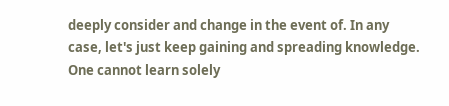deeply consider and change in the event of. In any case, let's just keep gaining and spreading knowledge. One cannot learn solely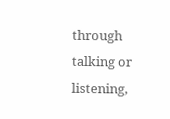through talking or listening,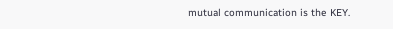mutual communication is the KEY.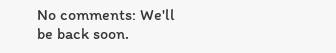No comments: We'll be back soon.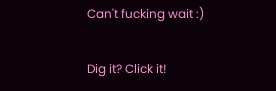Can't fucking wait :)

Dig it? Click it!